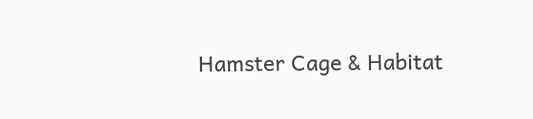Hamster Cage & Habitat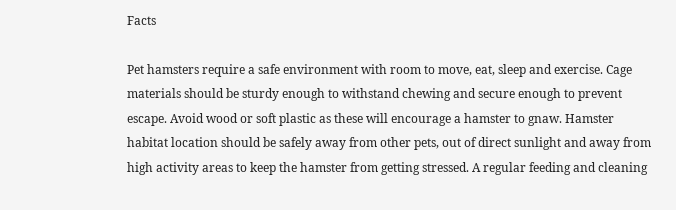Facts

Pet hamsters require a safe environment with room to move, eat, sleep and exercise. Cage materials should be sturdy enough to withstand chewing and secure enough to prevent escape. Avoid wood or soft plastic as these will encourage a hamster to gnaw. Hamster habitat location should be safely away from other pets, out of direct sunlight and away from high activity areas to keep the hamster from getting stressed. A regular feeding and cleaning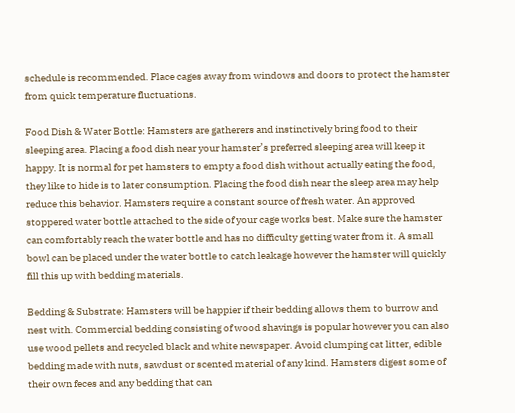schedule is recommended. Place cages away from windows and doors to protect the hamster from quick temperature fluctuations.

Food Dish & Water Bottle: Hamsters are gatherers and instinctively bring food to their sleeping area. Placing a food dish near your hamster’s preferred sleeping area will keep it happy. It is normal for pet hamsters to empty a food dish without actually eating the food, they like to hide is to later consumption. Placing the food dish near the sleep area may help reduce this behavior. Hamsters require a constant source of fresh water. An approved stoppered water bottle attached to the side of your cage works best. Make sure the hamster can comfortably reach the water bottle and has no difficulty getting water from it. A small bowl can be placed under the water bottle to catch leakage however the hamster will quickly fill this up with bedding materials.

Bedding & Substrate: Hamsters will be happier if their bedding allows them to burrow and nest with. Commercial bedding consisting of wood shavings is popular however you can also use wood pellets and recycled black and white newspaper. Avoid clumping cat litter, edible bedding made with nuts, sawdust or scented material of any kind. Hamsters digest some of their own feces and any bedding that can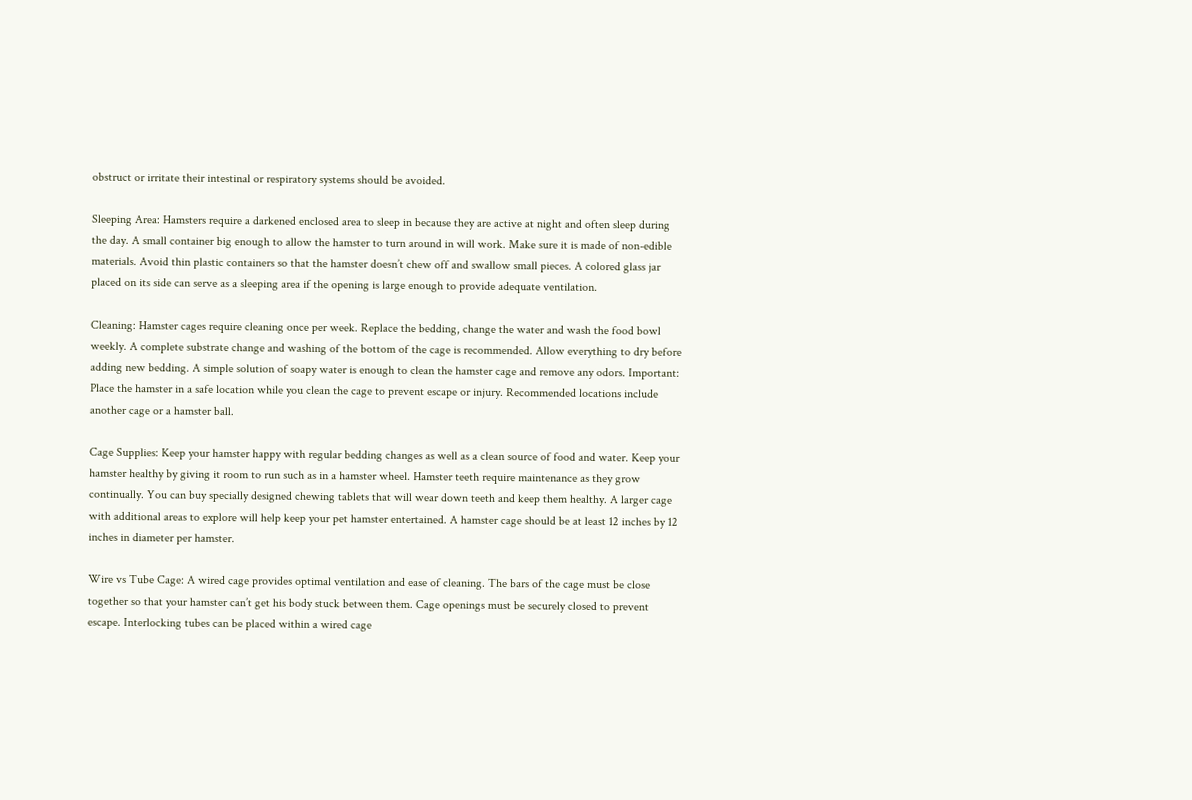obstruct or irritate their intestinal or respiratory systems should be avoided.

Sleeping Area: Hamsters require a darkened enclosed area to sleep in because they are active at night and often sleep during the day. A small container big enough to allow the hamster to turn around in will work. Make sure it is made of non-edible materials. Avoid thin plastic containers so that the hamster doesn’t chew off and swallow small pieces. A colored glass jar placed on its side can serve as a sleeping area if the opening is large enough to provide adequate ventilation.

Cleaning: Hamster cages require cleaning once per week. Replace the bedding, change the water and wash the food bowl weekly. A complete substrate change and washing of the bottom of the cage is recommended. Allow everything to dry before adding new bedding. A simple solution of soapy water is enough to clean the hamster cage and remove any odors. Important: Place the hamster in a safe location while you clean the cage to prevent escape or injury. Recommended locations include another cage or a hamster ball.

Cage Supplies: Keep your hamster happy with regular bedding changes as well as a clean source of food and water. Keep your hamster healthy by giving it room to run such as in a hamster wheel. Hamster teeth require maintenance as they grow continually. You can buy specially designed chewing tablets that will wear down teeth and keep them healthy. A larger cage with additional areas to explore will help keep your pet hamster entertained. A hamster cage should be at least 12 inches by 12 inches in diameter per hamster.

Wire vs Tube Cage: A wired cage provides optimal ventilation and ease of cleaning. The bars of the cage must be close together so that your hamster can’t get his body stuck between them. Cage openings must be securely closed to prevent escape. Interlocking tubes can be placed within a wired cage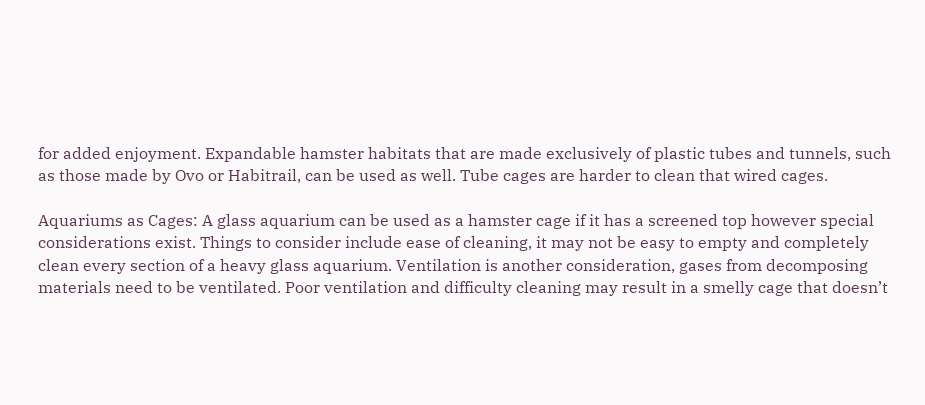for added enjoyment. Expandable hamster habitats that are made exclusively of plastic tubes and tunnels, such as those made by Ovo or Habitrail, can be used as well. Tube cages are harder to clean that wired cages.

Aquariums as Cages: A glass aquarium can be used as a hamster cage if it has a screened top however special considerations exist. Things to consider include ease of cleaning, it may not be easy to empty and completely clean every section of a heavy glass aquarium. Ventilation is another consideration, gases from decomposing materials need to be ventilated. Poor ventilation and difficulty cleaning may result in a smelly cage that doesn’t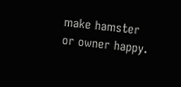make hamster or owner happy.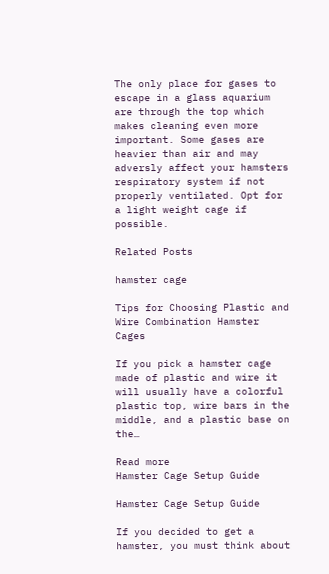The only place for gases to escape in a glass aquarium are through the top which makes cleaning even more important. Some gases are heavier than air and may adversly affect your hamsters respiratory system if not properly ventilated. Opt for a light weight cage if possible.

Related Posts

hamster cage

Tips for Choosing Plastic and Wire Combination Hamster Cages

If you pick a hamster cage made of plastic and wire it will usually have a colorful plastic top, wire bars in the middle, and a plastic base on the…

Read more
Hamster Cage Setup Guide

Hamster Cage Setup Guide

If you decided to get a hamster, you must think about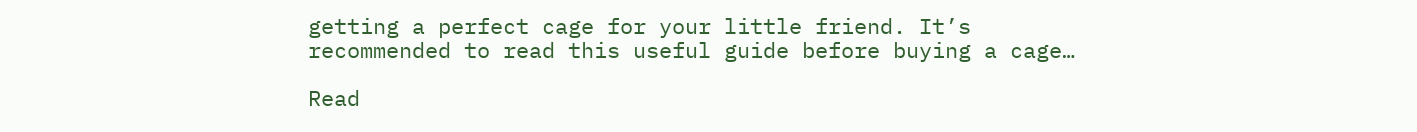getting a perfect cage for your little friend. It’s recommended to read this useful guide before buying a cage…

Read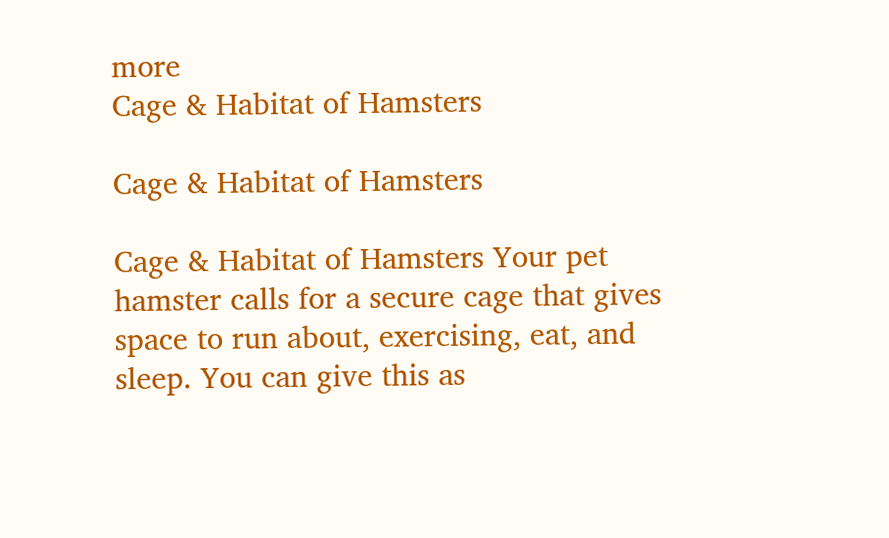more
Cage & Habitat of Hamsters

Cage & Habitat of Hamsters

Cage & Habitat of Hamsters Your pet hamster calls for a secure cage that gives space to run about, exercising, eat, and sleep. You can give this as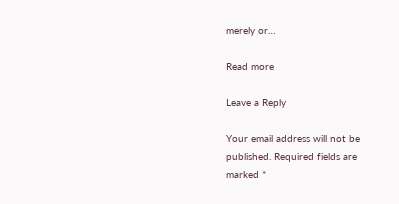merely or…

Read more

Leave a Reply

Your email address will not be published. Required fields are marked *